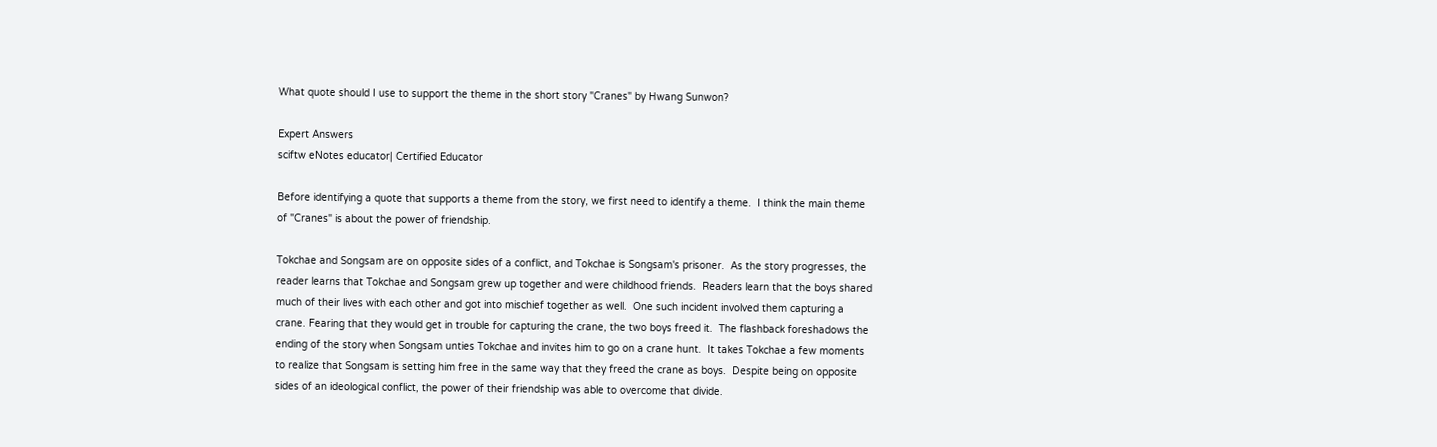What quote should I use to support the theme in the short story "Cranes" by Hwang Sunwon?

Expert Answers
sciftw eNotes educator| Certified Educator

Before identifying a quote that supports a theme from the story, we first need to identify a theme.  I think the main theme of "Cranes" is about the power of friendship.

Tokchae and Songsam are on opposite sides of a conflict, and Tokchae is Songsam's prisoner.  As the story progresses, the reader learns that Tokchae and Songsam grew up together and were childhood friends.  Readers learn that the boys shared much of their lives with each other and got into mischief together as well.  One such incident involved them capturing a crane. Fearing that they would get in trouble for capturing the crane, the two boys freed it.  The flashback foreshadows the ending of the story when Songsam unties Tokchae and invites him to go on a crane hunt.  It takes Tokchae a few moments to realize that Songsam is setting him free in the same way that they freed the crane as boys.  Despite being on opposite sides of an ideological conflict, the power of their friendship was able to overcome that divide.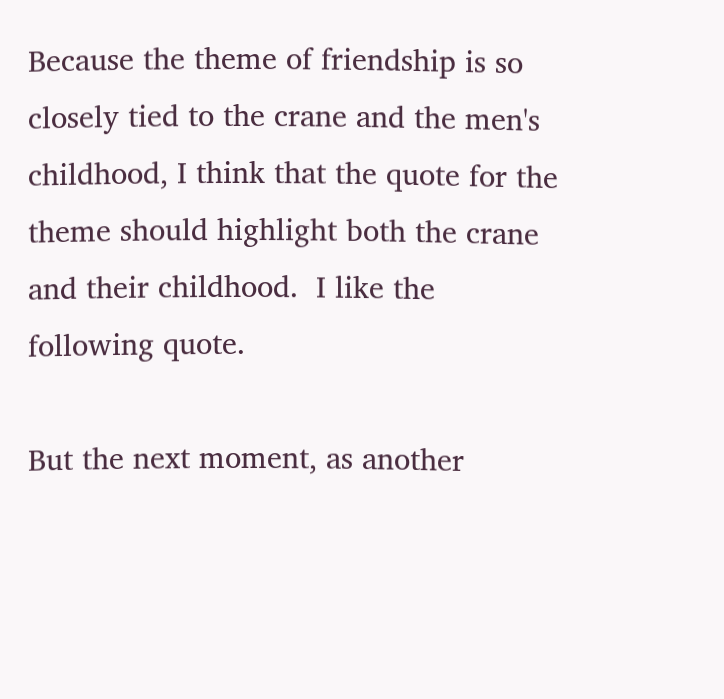Because the theme of friendship is so closely tied to the crane and the men's childhood, I think that the quote for the theme should highlight both the crane and their childhood.  I like the following quote.

But the next moment, as another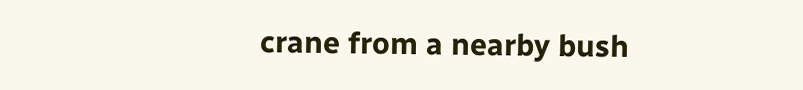crane from a nearby bush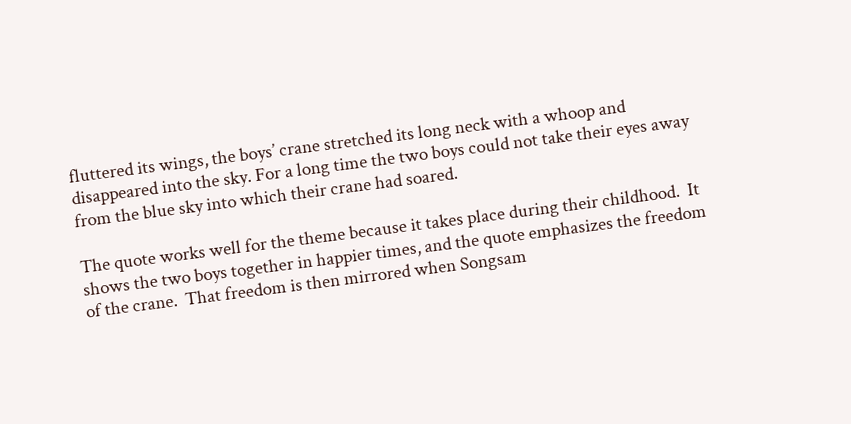fluttered its wings, the boys’ crane stretched its long neck with a whoop and disappeared into the sky. For a long time the two boys could not take their eyes away from the blue sky into which their crane had soared.

The quote works well for the theme because it takes place during their childhood.  It shows the two boys together in happier times, and the quote emphasizes the freedom of the crane.  That freedom is then mirrored when Songsam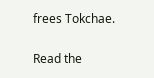frees Tokchae.

Read the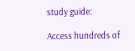study guide:

Access hundreds of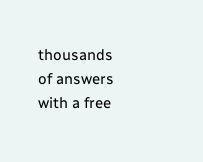thousands of answers with a free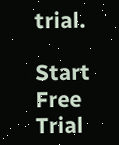trial.

Start Free Trial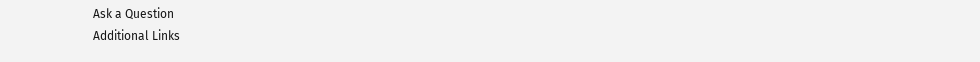Ask a Question
Additional Links